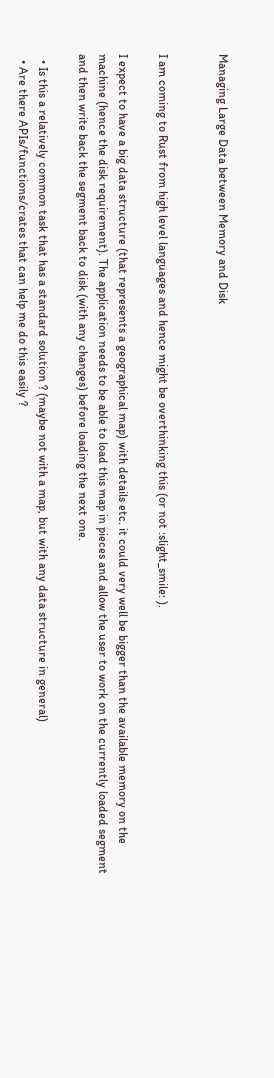Managing Large Data between Memory and Disk


I am coming to Rust from high level languages and hence might be overthinking this (or not :slight_smile: ).

I expect to have a big data structure (that represents a geographical map) with details etc. it could very well be bigger than the available memory on the machine (hence the disk requirement). The application needs to be able to load this map in pieces and allow the user to work on the currently loaded segment and then write back the segment back to disk (with any changes) before loading the next one.

  • Is this a relatively common task that has a standard solution ? (maybe not with a map, but with any data structure in general)
  • Are there APIs/functions/crates that can help me do this easily ?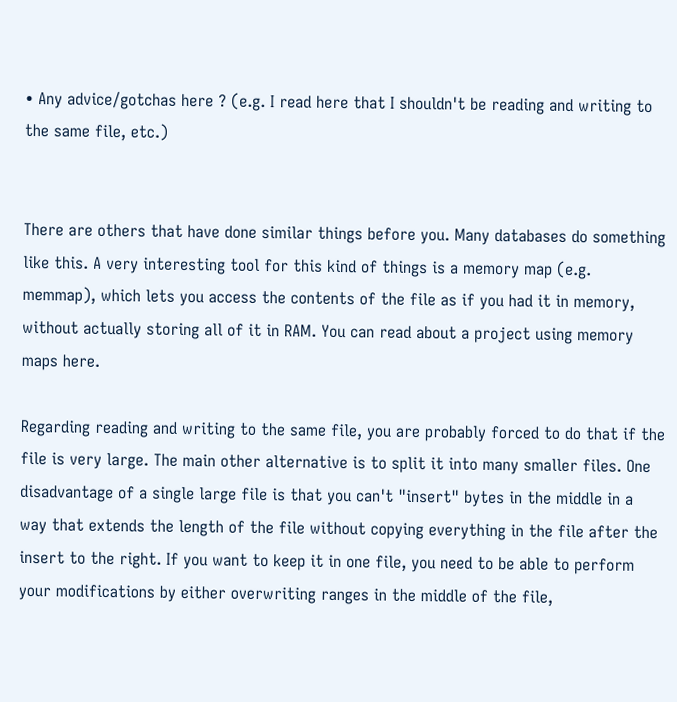• Any advice/gotchas here ? (e.g. I read here that I shouldn't be reading and writing to the same file, etc.)


There are others that have done similar things before you. Many databases do something like this. A very interesting tool for this kind of things is a memory map (e.g. memmap), which lets you access the contents of the file as if you had it in memory, without actually storing all of it in RAM. You can read about a project using memory maps here.

Regarding reading and writing to the same file, you are probably forced to do that if the file is very large. The main other alternative is to split it into many smaller files. One disadvantage of a single large file is that you can't "insert" bytes in the middle in a way that extends the length of the file without copying everything in the file after the insert to the right. If you want to keep it in one file, you need to be able to perform your modifications by either overwriting ranges in the middle of the file,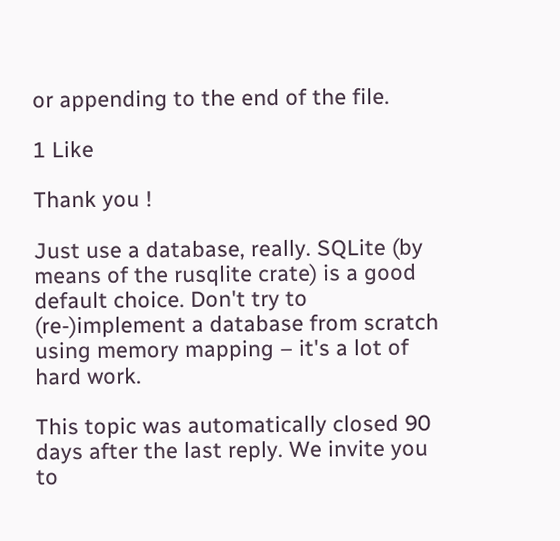or appending to the end of the file.

1 Like

Thank you !

Just use a database, really. SQLite (by means of the rusqlite crate) is a good default choice. Don't try to (re-)implement a database from scratch using memory mapping – it's a lot of hard work.

This topic was automatically closed 90 days after the last reply. We invite you to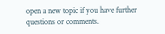open a new topic if you have further questions or comments.